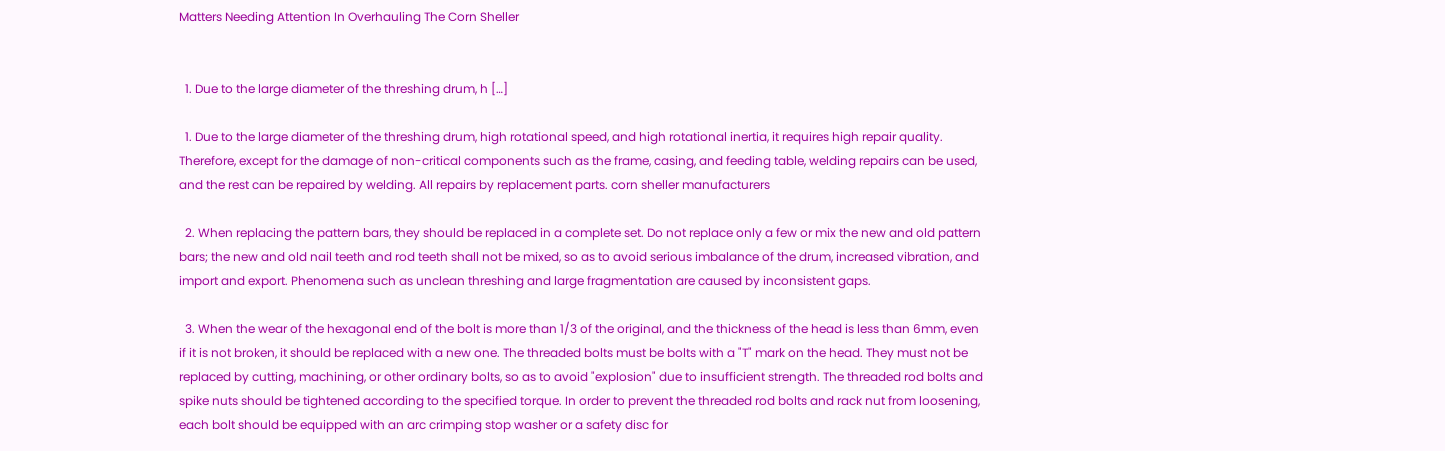Matters Needing Attention In Overhauling The Corn Sheller


  1. Due to the large diameter of the threshing drum, h […]

  1. Due to the large diameter of the threshing drum, high rotational speed, and high rotational inertia, it requires high repair quality. Therefore, except for the damage of non-critical components such as the frame, casing, and feeding table, welding repairs can be used, and the rest can be repaired by welding. All repairs by replacement parts. corn sheller manufacturers

  2. When replacing the pattern bars, they should be replaced in a complete set. Do not replace only a few or mix the new and old pattern bars; the new and old nail teeth and rod teeth shall not be mixed, so as to avoid serious imbalance of the drum, increased vibration, and import and export. Phenomena such as unclean threshing and large fragmentation are caused by inconsistent gaps.

  3. When the wear of the hexagonal end of the bolt is more than 1/3 of the original, and the thickness of the head is less than 6mm, even if it is not broken, it should be replaced with a new one. The threaded bolts must be bolts with a "T" mark on the head. They must not be replaced by cutting, machining, or other ordinary bolts, so as to avoid "explosion" due to insufficient strength. The threaded rod bolts and spike nuts should be tightened according to the specified torque. In order to prevent the threaded rod bolts and rack nut from loosening, each bolt should be equipped with an arc crimping stop washer or a safety disc for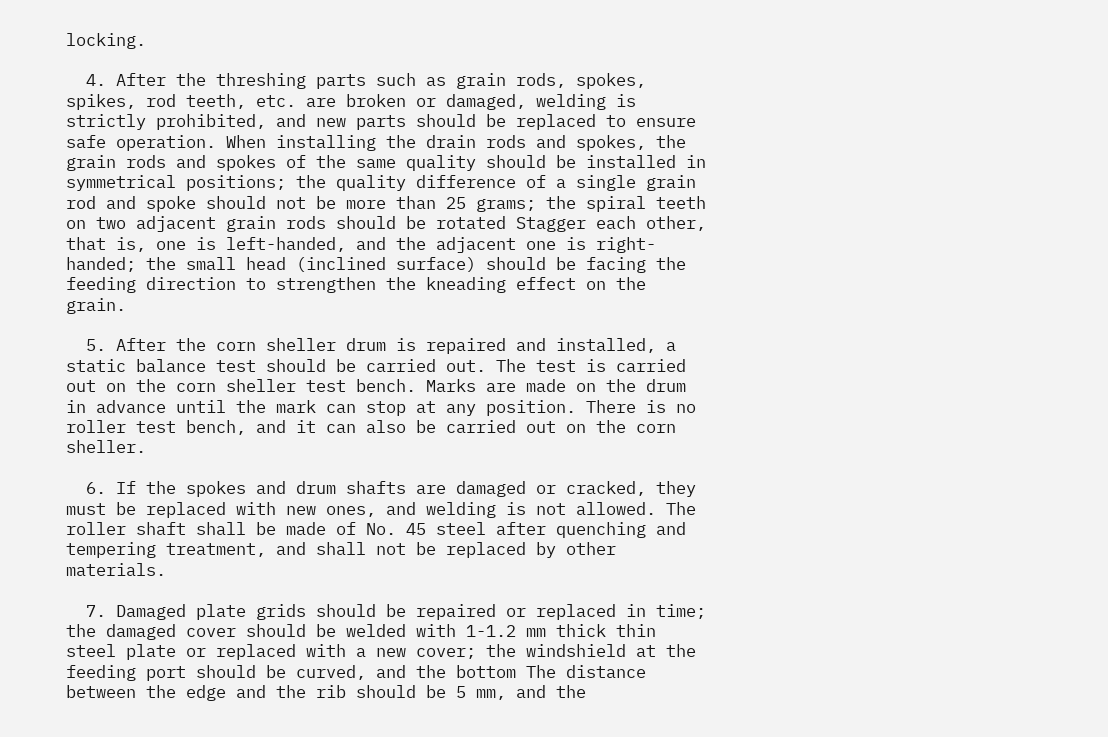locking.

  4. After the threshing parts such as grain rods, spokes, spikes, rod teeth, etc. are broken or damaged, welding is strictly prohibited, and new parts should be replaced to ensure safe operation. When installing the drain rods and spokes, the grain rods and spokes of the same quality should be installed in symmetrical positions; the quality difference of a single grain rod and spoke should not be more than 25 grams; the spiral teeth on two adjacent grain rods should be rotated Stagger each other, that is, one is left-handed, and the adjacent one is right-handed; the small head (inclined surface) should be facing the feeding direction to strengthen the kneading effect on the grain.

  5. After the corn sheller drum is repaired and installed, a static balance test should be carried out. The test is carried out on the corn sheller test bench. Marks are made on the drum in advance until the mark can stop at any position. There is no roller test bench, and it can also be carried out on the corn sheller.

  6. If the spokes and drum shafts are damaged or cracked, they must be replaced with new ones, and welding is not allowed. The roller shaft shall be made of No. 45 steel after quenching and tempering treatment, and shall not be replaced by other materials.

  7. Damaged plate grids should be repaired or replaced in time; the damaged cover should be welded with 1-1.2 mm thick thin steel plate or replaced with a new cover; the windshield at the feeding port should be curved, and the bottom The distance between the edge and the rib should be 5 mm, and the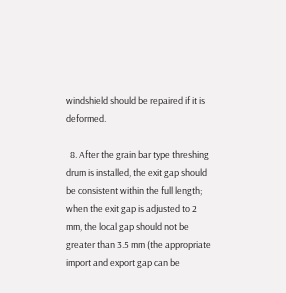windshield should be repaired if it is deformed.

  8. After the grain bar type threshing drum is installed, the exit gap should be consistent within the full length; when the exit gap is adjusted to 2 mm, the local gap should not be greater than 3.5 mm (the appropriate import and export gap can be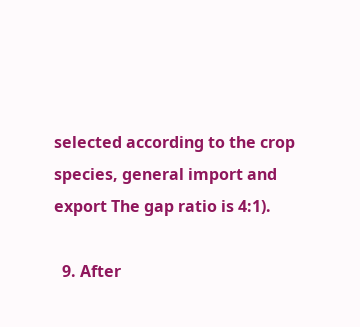selected according to the crop species, general import and export The gap ratio is 4:1).

  9. After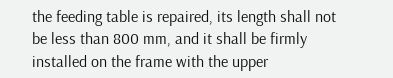the feeding table is repaired, its length shall not be less than 800 mm, and it shall be firmly installed on the frame with the upper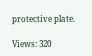protective plate.

Views: 320